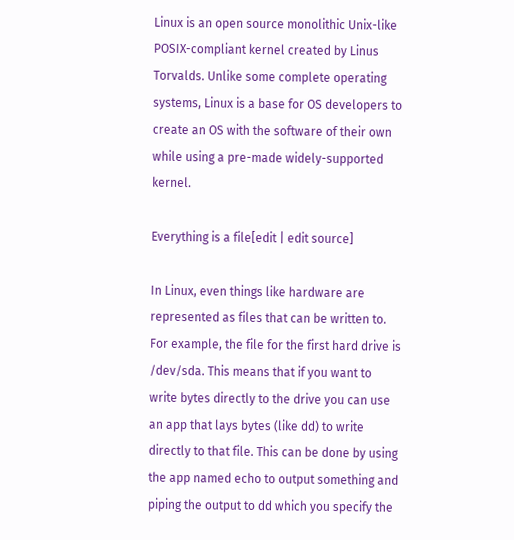Linux is an open source monolithic Unix-like POSIX-compliant kernel created by Linus Torvalds. Unlike some complete operating systems, Linux is a base for OS developers to create an OS with the software of their own while using a pre-made widely-supported kernel.

Everything is a file[edit | edit source]

In Linux, even things like hardware are represented as files that can be written to. For example, the file for the first hard drive is /dev/sda. This means that if you want to write bytes directly to the drive you can use an app that lays bytes (like dd) to write directly to that file. This can be done by using the app named echo to output something and piping the output to dd which you specify the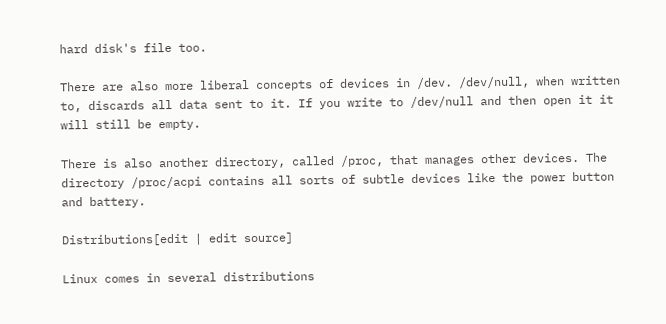hard disk's file too.

There are also more liberal concepts of devices in /dev. /dev/null, when written to, discards all data sent to it. If you write to /dev/null and then open it it will still be empty.

There is also another directory, called /proc, that manages other devices. The directory /proc/acpi contains all sorts of subtle devices like the power button and battery.

Distributions[edit | edit source]

Linux comes in several distributions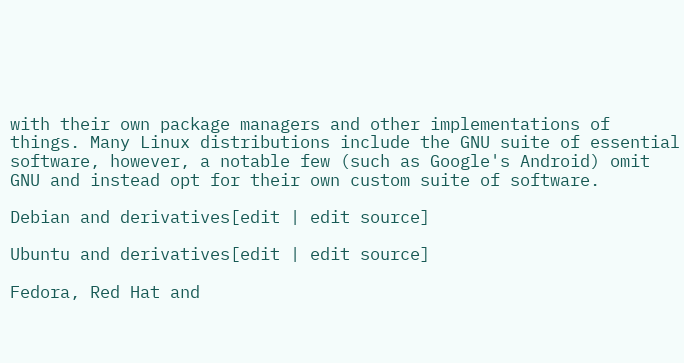with their own package managers and other implementations of things. Many Linux distributions include the GNU suite of essential software, however, a notable few (such as Google's Android) omit GNU and instead opt for their own custom suite of software.

Debian and derivatives[edit | edit source]

Ubuntu and derivatives[edit | edit source]

Fedora, Red Hat and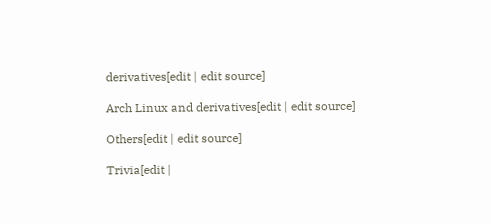derivatives[edit | edit source]

Arch Linux and derivatives[edit | edit source]

Others[edit | edit source]

Trivia[edit |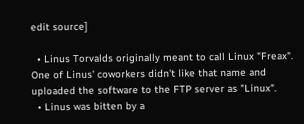edit source]

  • Linus Torvalds originally meant to call Linux "Freax". One of Linus' coworkers didn't like that name and uploaded the software to the FTP server as "Linux".
  • Linus was bitten by a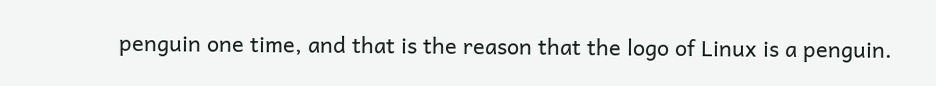penguin one time, and that is the reason that the logo of Linux is a penguin.